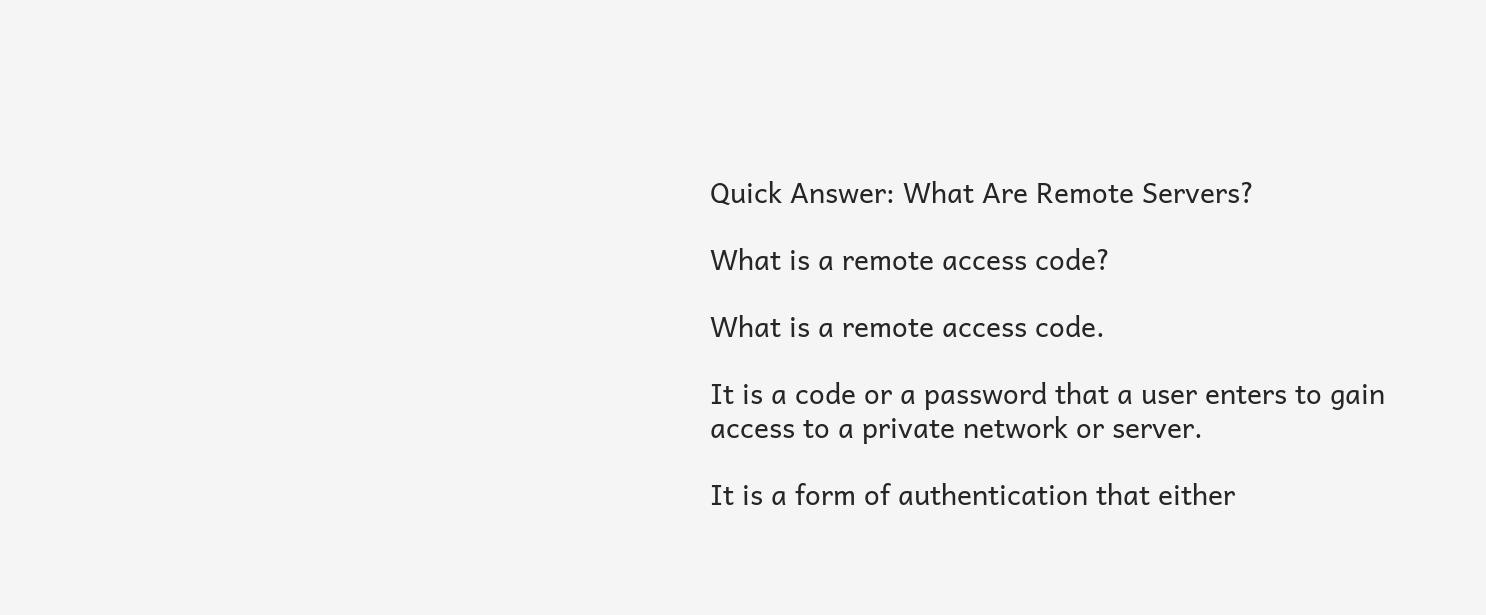Quick Answer: What Are Remote Servers?

What is a remote access code?

What is a remote access code.

It is a code or a password that a user enters to gain access to a private network or server.

It is a form of authentication that either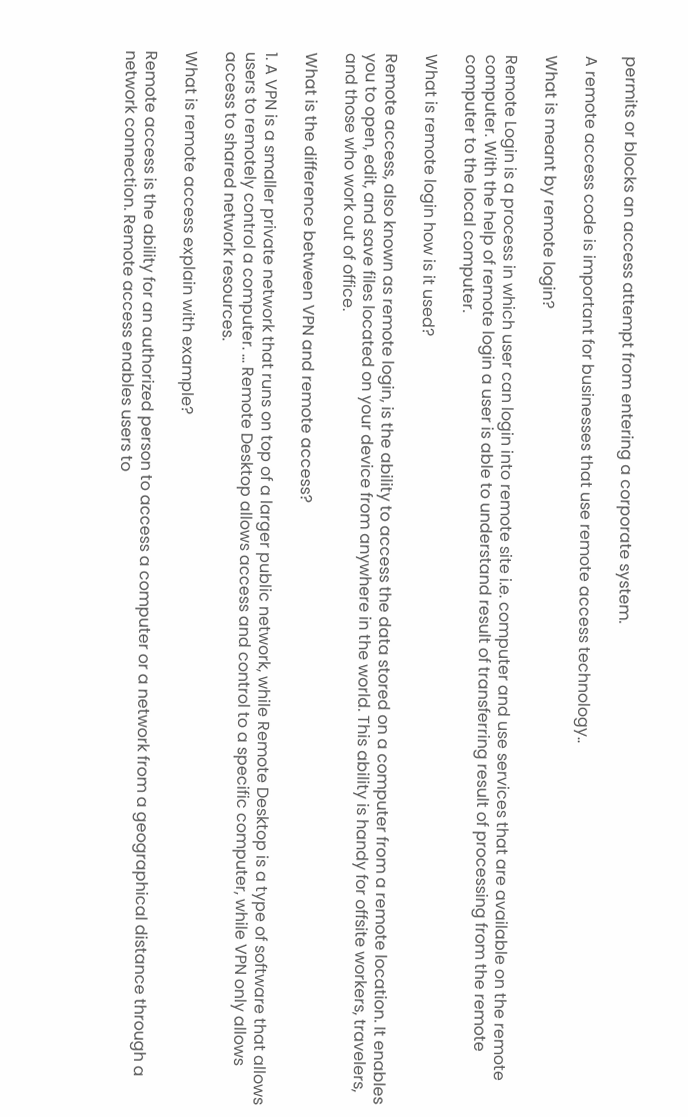permits or blocks an access attempt from entering a corporate system.

A remote access code is important for businesses that use remote access technology..

What is meant by remote login?

Remote Login is a process in which user can login into remote site i.e. computer and use services that are available on the remote computer. With the help of remote login a user is able to understand result of transferring result of processing from the remote computer to the local computer.

What is remote login how is it used?

Remote access, also known as remote login, is the ability to access the data stored on a computer from a remote location. It enables you to open, edit, and save files located on your device from anywhere in the world. This ability is handy for offsite workers, travelers, and those who work out of office.

What is the difference between VPN and remote access?

1. A VPN is a smaller private network that runs on top of a larger public network, while Remote Desktop is a type of software that allows users to remotely control a computer. … Remote Desktop allows access and control to a specific computer, while VPN only allows access to shared network resources.

What is remote access explain with example?

Remote access is the ability for an authorized person to access a computer or a network from a geographical distance through a network connection. Remote access enables users to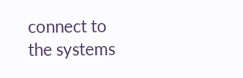connect to the systems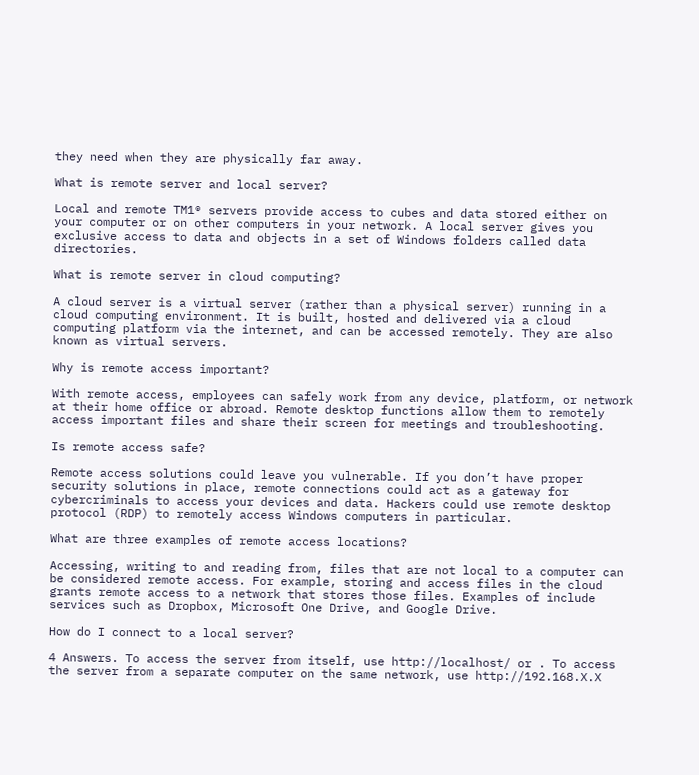they need when they are physically far away.

What is remote server and local server?

Local and remote TM1® servers provide access to cubes and data stored either on your computer or on other computers in your network. A local server gives you exclusive access to data and objects in a set of Windows folders called data directories.

What is remote server in cloud computing?

A cloud server is a virtual server (rather than a physical server) running in a cloud computing environment. It is built, hosted and delivered via a cloud computing platform via the internet, and can be accessed remotely. They are also known as virtual servers.

Why is remote access important?

With remote access, employees can safely work from any device, platform, or network at their home office or abroad. Remote desktop functions allow them to remotely access important files and share their screen for meetings and troubleshooting.

Is remote access safe?

Remote access solutions could leave you vulnerable. If you don’t have proper security solutions in place, remote connections could act as a gateway for cybercriminals to access your devices and data. Hackers could use remote desktop protocol (RDP) to remotely access Windows computers in particular.

What are three examples of remote access locations?

Accessing, writing to and reading from, files that are not local to a computer can be considered remote access. For example, storing and access files in the cloud grants remote access to a network that stores those files. Examples of include services such as Dropbox, Microsoft One Drive, and Google Drive.

How do I connect to a local server?

4 Answers. To access the server from itself, use http://localhost/ or . To access the server from a separate computer on the same network, use http://192.168.X.X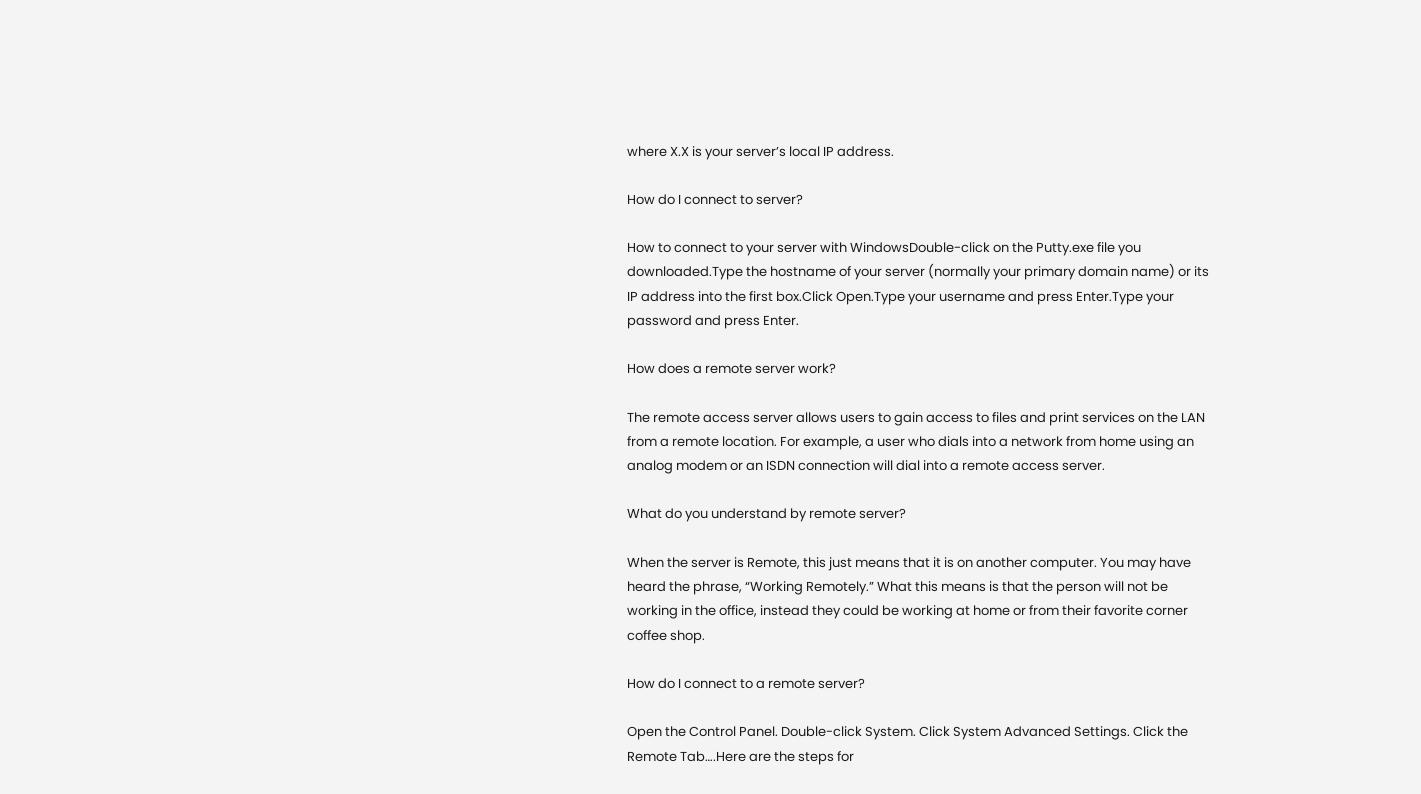where X.X is your server’s local IP address.

How do I connect to server?

How to connect to your server with WindowsDouble-click on the Putty.exe file you downloaded.Type the hostname of your server (normally your primary domain name) or its IP address into the first box.Click Open.Type your username and press Enter.Type your password and press Enter.

How does a remote server work?

The remote access server allows users to gain access to files and print services on the LAN from a remote location. For example, a user who dials into a network from home using an analog modem or an ISDN connection will dial into a remote access server.

What do you understand by remote server?

When the server is Remote, this just means that it is on another computer. You may have heard the phrase, “Working Remotely.” What this means is that the person will not be working in the office, instead they could be working at home or from their favorite corner coffee shop.

How do I connect to a remote server?

Open the Control Panel. Double-click System. Click System Advanced Settings. Click the Remote Tab….Here are the steps for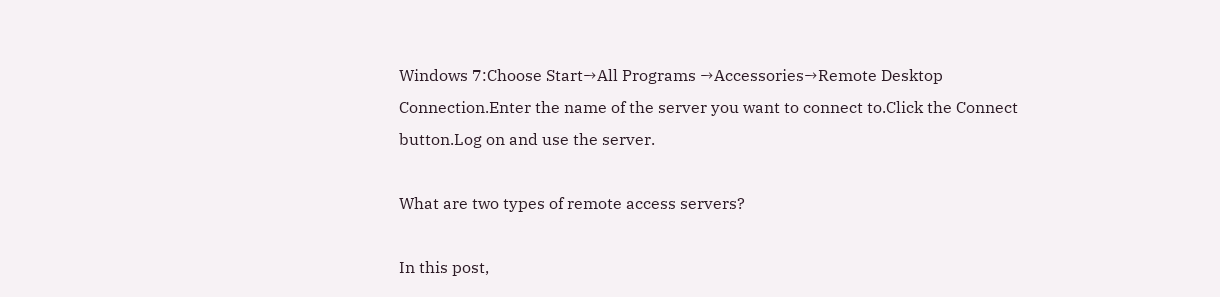Windows 7:Choose Start→All Programs →Accessories→Remote Desktop Connection.Enter the name of the server you want to connect to.Click the Connect button.Log on and use the server.

What are two types of remote access servers?

In this post,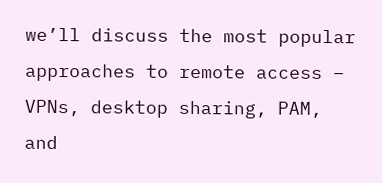we’ll discuss the most popular approaches to remote access – VPNs, desktop sharing, PAM, and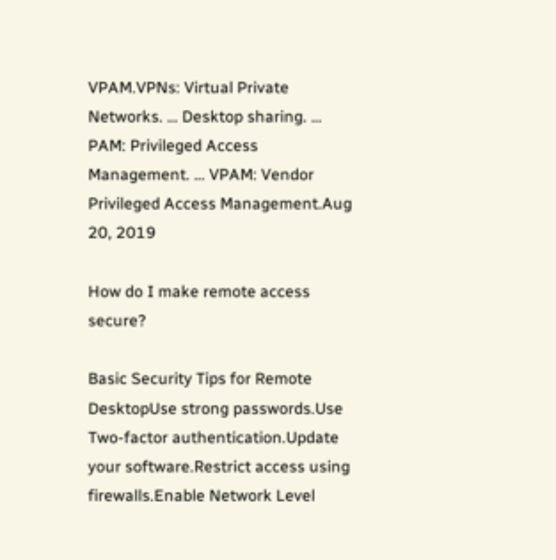VPAM.VPNs: Virtual Private Networks. … Desktop sharing. … PAM: Privileged Access Management. … VPAM: Vendor Privileged Access Management.Aug 20, 2019

How do I make remote access secure?

Basic Security Tips for Remote DesktopUse strong passwords.Use Two-factor authentication.Update your software.Restrict access using firewalls.Enable Network Level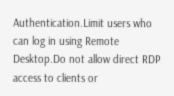Authentication.Limit users who can log in using Remote Desktop.Do not allow direct RDP access to clients or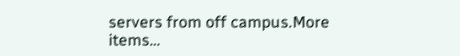servers from off campus.More items…